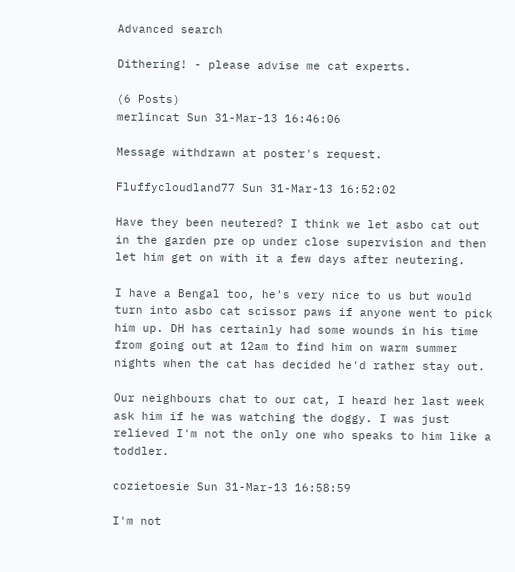Advanced search

Dithering! - please advise me cat experts.

(6 Posts)
merlincat Sun 31-Mar-13 16:46:06

Message withdrawn at poster's request.

Fluffycloudland77 Sun 31-Mar-13 16:52:02

Have they been neutered? I think we let asbo cat out in the garden pre op under close supervision and then let him get on with it a few days after neutering.

I have a Bengal too, he's very nice to us but would turn into asbo cat scissor paws if anyone went to pick him up. DH has certainly had some wounds in his time from going out at 12am to find him on warm summer nights when the cat has decided he'd rather stay out.

Our neighbours chat to our cat, I heard her last week ask him if he was watching the doggy. I was just relieved I'm not the only one who speaks to him like a toddler.

cozietoesie Sun 31-Mar-13 16:58:59

I'm not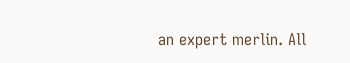an expert merlin. All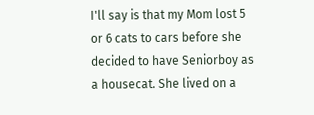I'll say is that my Mom lost 5 or 6 cats to cars before she decided to have Seniorboy as a housecat. She lived on a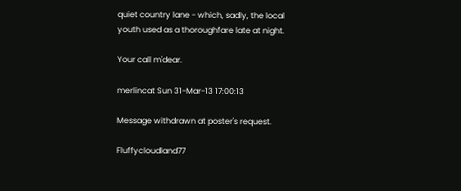quiet country lane - which, sadly, the local youth used as a thoroughfare late at night.

Your call m'dear.

merlincat Sun 31-Mar-13 17:00:13

Message withdrawn at poster's request.

Fluffycloudland77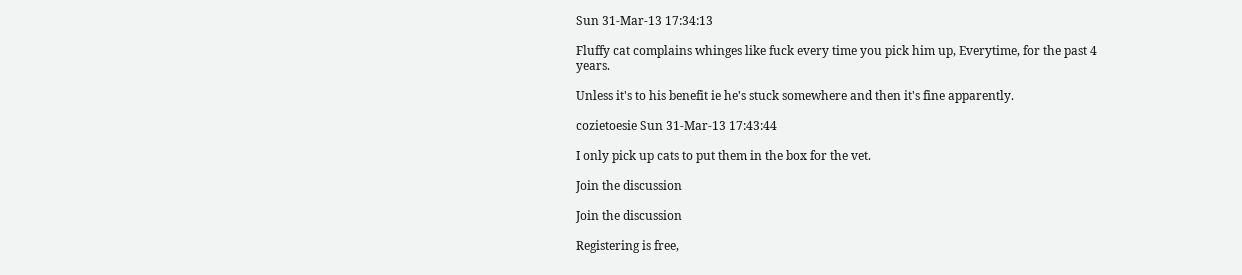Sun 31-Mar-13 17:34:13

Fluffy cat complains whinges like fuck every time you pick him up, Everytime, for the past 4 years.

Unless it's to his benefit ie he's stuck somewhere and then it's fine apparently.

cozietoesie Sun 31-Mar-13 17:43:44

I only pick up cats to put them in the box for the vet.

Join the discussion

Join the discussion

Registering is free,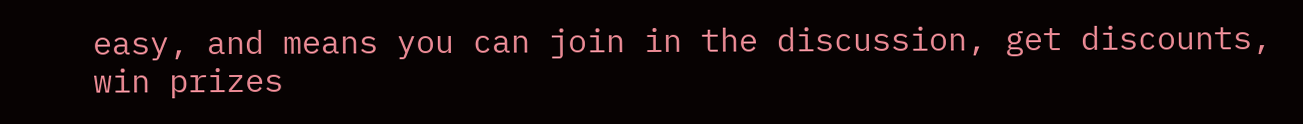easy, and means you can join in the discussion, get discounts, win prizes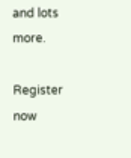and lots more.

Register now